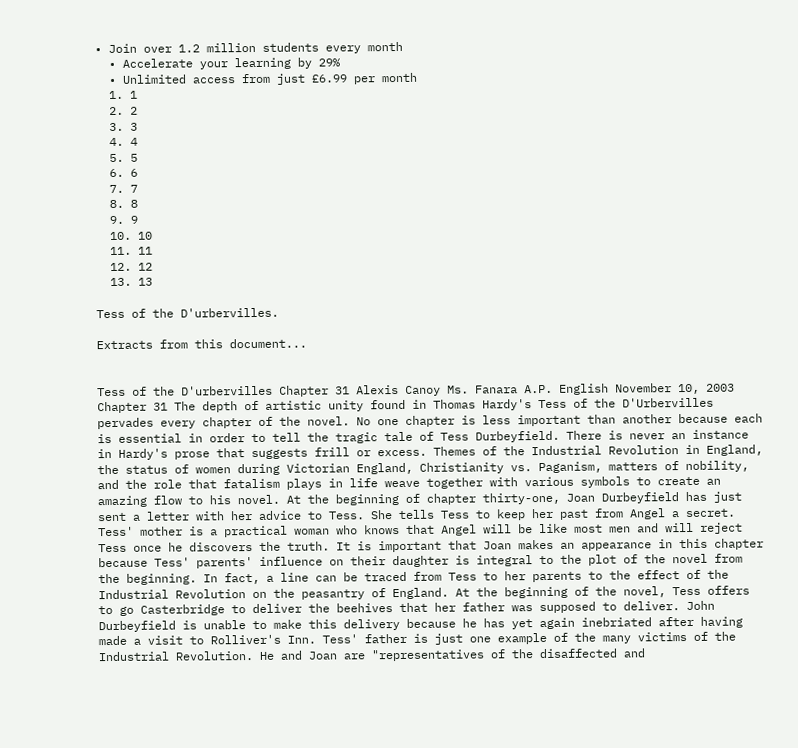• Join over 1.2 million students every month
  • Accelerate your learning by 29%
  • Unlimited access from just £6.99 per month
  1. 1
  2. 2
  3. 3
  4. 4
  5. 5
  6. 6
  7. 7
  8. 8
  9. 9
  10. 10
  11. 11
  12. 12
  13. 13

Tess of the D'urbervilles.

Extracts from this document...


Tess of the D'urbervilles Chapter 31 Alexis Canoy Ms. Fanara A.P. English November 10, 2003 Chapter 31 The depth of artistic unity found in Thomas Hardy's Tess of the D'Urbervilles pervades every chapter of the novel. No one chapter is less important than another because each is essential in order to tell the tragic tale of Tess Durbeyfield. There is never an instance in Hardy's prose that suggests frill or excess. Themes of the Industrial Revolution in England, the status of women during Victorian England, Christianity vs. Paganism, matters of nobility, and the role that fatalism plays in life weave together with various symbols to create an amazing flow to his novel. At the beginning of chapter thirty-one, Joan Durbeyfield has just sent a letter with her advice to Tess. She tells Tess to keep her past from Angel a secret. Tess' mother is a practical woman who knows that Angel will be like most men and will reject Tess once he discovers the truth. It is important that Joan makes an appearance in this chapter because Tess' parents' influence on their daughter is integral to the plot of the novel from the beginning. In fact, a line can be traced from Tess to her parents to the effect of the Industrial Revolution on the peasantry of England. At the beginning of the novel, Tess offers to go Casterbridge to deliver the beehives that her father was supposed to deliver. John Durbeyfield is unable to make this delivery because he has yet again inebriated after having made a visit to Rolliver's Inn. Tess' father is just one example of the many victims of the Industrial Revolution. He and Joan are "representatives of the disaffected and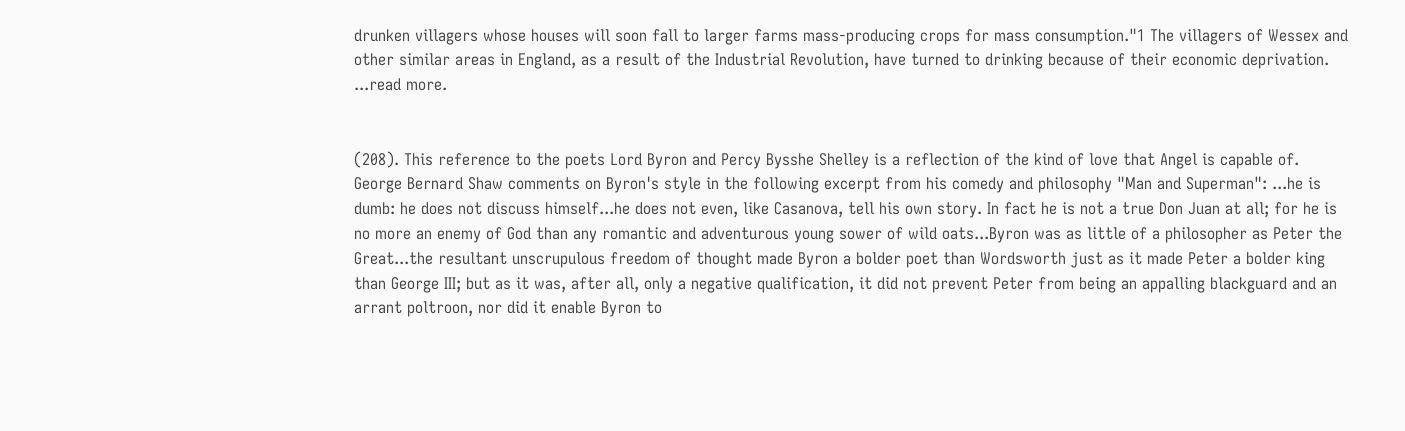drunken villagers whose houses will soon fall to larger farms mass-producing crops for mass consumption."1 The villagers of Wessex and other similar areas in England, as a result of the Industrial Revolution, have turned to drinking because of their economic deprivation. ...read more.


(208). This reference to the poets Lord Byron and Percy Bysshe Shelley is a reflection of the kind of love that Angel is capable of. George Bernard Shaw comments on Byron's style in the following excerpt from his comedy and philosophy "Man and Superman": ...he is dumb: he does not discuss himself...he does not even, like Casanova, tell his own story. In fact he is not a true Don Juan at all; for he is no more an enemy of God than any romantic and adventurous young sower of wild oats...Byron was as little of a philosopher as Peter the Great...the resultant unscrupulous freedom of thought made Byron a bolder poet than Wordsworth just as it made Peter a bolder king than George III; but as it was, after all, only a negative qualification, it did not prevent Peter from being an appalling blackguard and an arrant poltroon, nor did it enable Byron to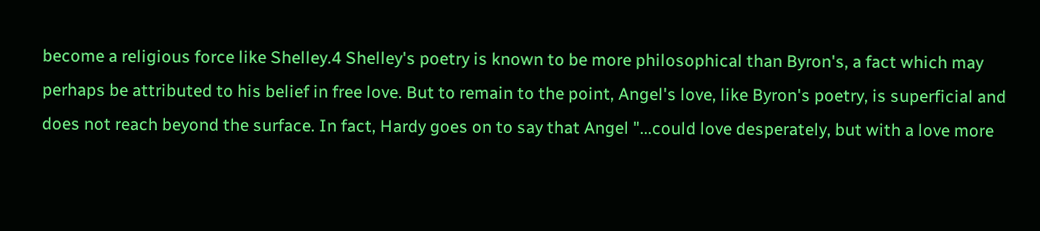become a religious force like Shelley.4 Shelley's poetry is known to be more philosophical than Byron's, a fact which may perhaps be attributed to his belief in free love. But to remain to the point, Angel's love, like Byron's poetry, is superficial and does not reach beyond the surface. In fact, Hardy goes on to say that Angel "...could love desperately, but with a love more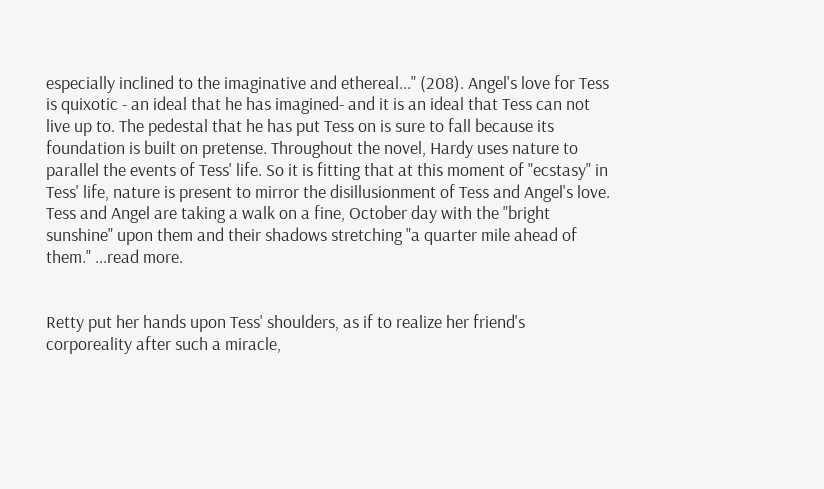especially inclined to the imaginative and ethereal..." (208). Angel's love for Tess is quixotic - an ideal that he has imagined- and it is an ideal that Tess can not live up to. The pedestal that he has put Tess on is sure to fall because its foundation is built on pretense. Throughout the novel, Hardy uses nature to parallel the events of Tess' life. So it is fitting that at this moment of "ecstasy" in Tess' life, nature is present to mirror the disillusionment of Tess and Angel's love. Tess and Angel are taking a walk on a fine, October day with the "bright sunshine" upon them and their shadows stretching "a quarter mile ahead of them." ...read more.


Retty put her hands upon Tess' shoulders, as if to realize her friend's corporeality after such a miracle,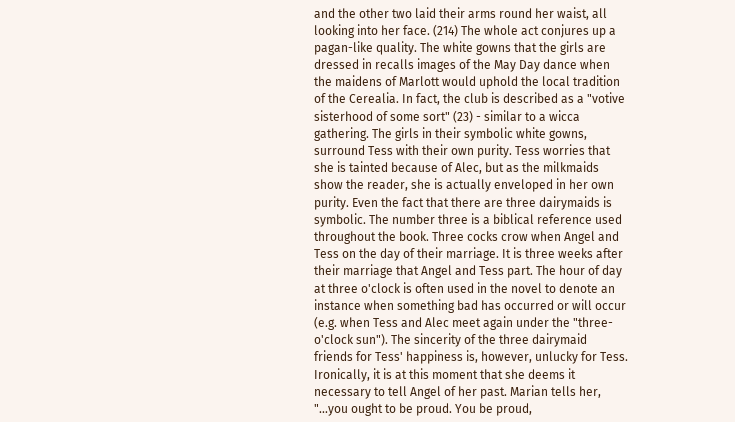and the other two laid their arms round her waist, all looking into her face. (214) The whole act conjures up a pagan-like quality. The white gowns that the girls are dressed in recalls images of the May Day dance when the maidens of Marlott would uphold the local tradition of the Cerealia. In fact, the club is described as a "votive sisterhood of some sort" (23) - similar to a wicca gathering. The girls in their symbolic white gowns, surround Tess with their own purity. Tess worries that she is tainted because of Alec, but as the milkmaids show the reader, she is actually enveloped in her own purity. Even the fact that there are three dairymaids is symbolic. The number three is a biblical reference used throughout the book. Three cocks crow when Angel and Tess on the day of their marriage. It is three weeks after their marriage that Angel and Tess part. The hour of day at three o'clock is often used in the novel to denote an instance when something bad has occurred or will occur (e.g. when Tess and Alec meet again under the "three-o'clock sun"). The sincerity of the three dairymaid friends for Tess' happiness is, however, unlucky for Tess. Ironically, it is at this moment that she deems it necessary to tell Angel of her past. Marian tells her, "...you ought to be proud. You be proud,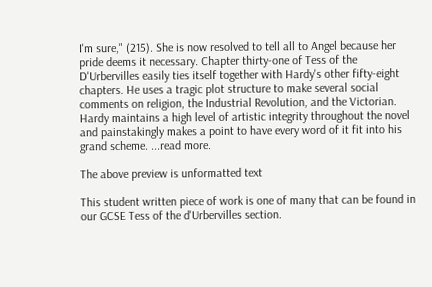I'm sure," (215). She is now resolved to tell all to Angel because her pride deems it necessary. Chapter thirty-one of Tess of the D'Urbervilles easily ties itself together with Hardy's other fifty-eight chapters. He uses a tragic plot structure to make several social comments on religion, the Industrial Revolution, and the Victorian. Hardy maintains a high level of artistic integrity throughout the novel and painstakingly makes a point to have every word of it fit into his grand scheme. ...read more.

The above preview is unformatted text

This student written piece of work is one of many that can be found in our GCSE Tess of the d'Urbervilles section.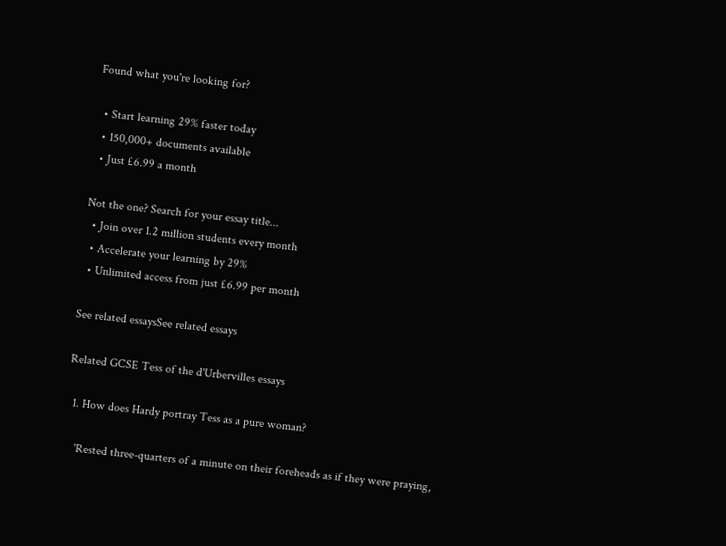Found what you're looking for?

  • Start learning 29% faster today
  • 150,000+ documents available
  • Just £6.99 a month

Not the one? Search for your essay title...
  • Join over 1.2 million students every month
  • Accelerate your learning by 29%
  • Unlimited access from just £6.99 per month

See related essaysSee related essays

Related GCSE Tess of the d'Urbervilles essays

  1. How does Hardy portray Tess as a pure woman?

    'Rested three-quarters of a minute on their foreheads as if they were praying,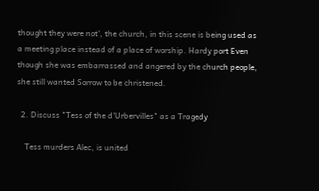thought they were not', the church, in this scene is being used as a meeting place instead of a place of worship. Hardy port Even though she was embarrassed and angered by the church people, she still wanted Sorrow to be christened.

  2. Discuss "Tess of the d'Urbervilles" as a Tragedy

    Tess murders Alec, is united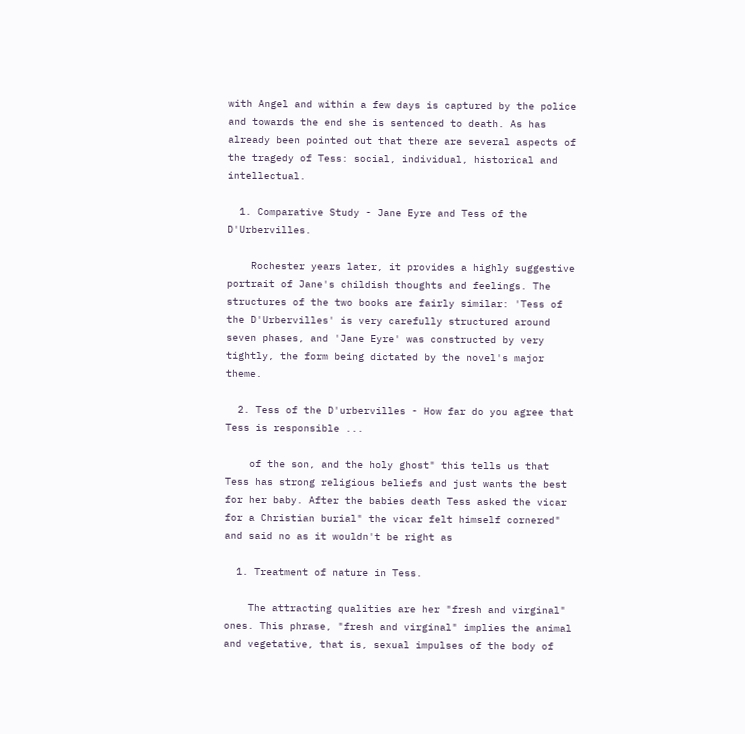with Angel and within a few days is captured by the police and towards the end she is sentenced to death. As has already been pointed out that there are several aspects of the tragedy of Tess: social, individual, historical and intellectual.

  1. Comparative Study - Jane Eyre and Tess of the D'Urbervilles.

    Rochester years later, it provides a highly suggestive portrait of Jane's childish thoughts and feelings. The structures of the two books are fairly similar: 'Tess of the D'Urbervilles' is very carefully structured around seven phases, and 'Jane Eyre' was constructed by very tightly, the form being dictated by the novel's major theme.

  2. Tess of the D'urbervilles - How far do you agree that Tess is responsible ...

    of the son, and the holy ghost" this tells us that Tess has strong religious beliefs and just wants the best for her baby. After the babies death Tess asked the vicar for a Christian burial" the vicar felt himself cornered" and said no as it wouldn't be right as

  1. Treatment of nature in Tess.

    The attracting qualities are her "fresh and virginal" ones. This phrase, "fresh and virginal" implies the animal and vegetative, that is, sexual impulses of the body of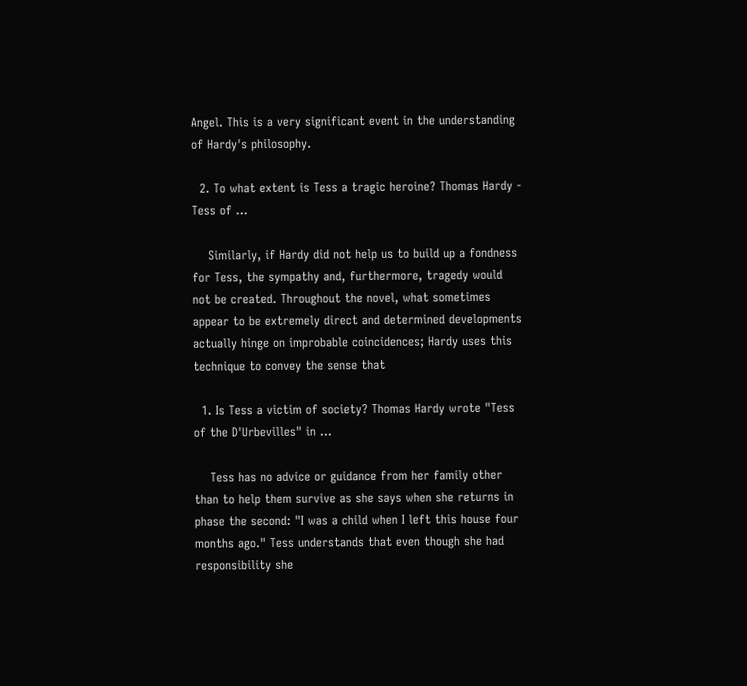Angel. This is a very significant event in the understanding of Hardy's philosophy.

  2. To what extent is Tess a tragic heroine? Thomas Hardy - Tess of ...

    Similarly, if Hardy did not help us to build up a fondness for Tess, the sympathy and, furthermore, tragedy would not be created. Throughout the novel, what sometimes appear to be extremely direct and determined developments actually hinge on improbable coincidences; Hardy uses this technique to convey the sense that

  1. Is Tess a victim of society? Thomas Hardy wrote "Tess of the D'Urbevilles" in ...

    Tess has no advice or guidance from her family other than to help them survive as she says when she returns in phase the second: "I was a child when I left this house four months ago." Tess understands that even though she had responsibility she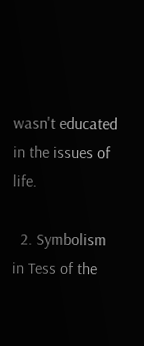wasn't educated in the issues of life.

  2. Symbolism in Tess of the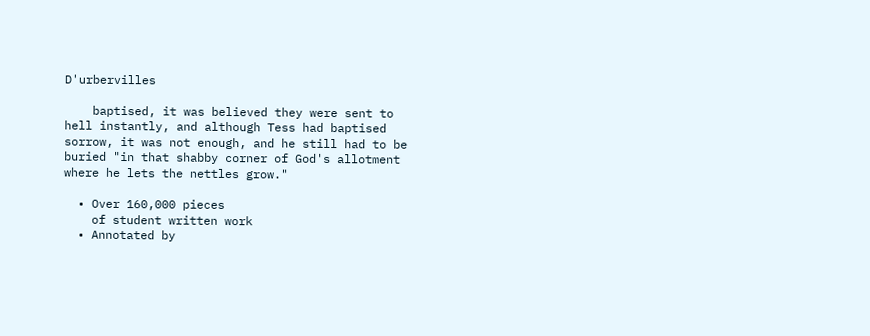D'urbervilles

    baptised, it was believed they were sent to hell instantly, and although Tess had baptised sorrow, it was not enough, and he still had to be buried "in that shabby corner of God's allotment where he lets the nettles grow."

  • Over 160,000 pieces
    of student written work
  • Annotated by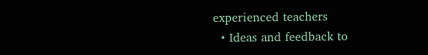experienced teachers
  • Ideas and feedback to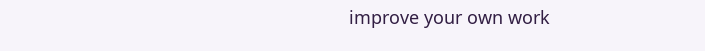improve your own work